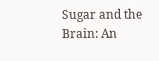Sugar and the Brain: An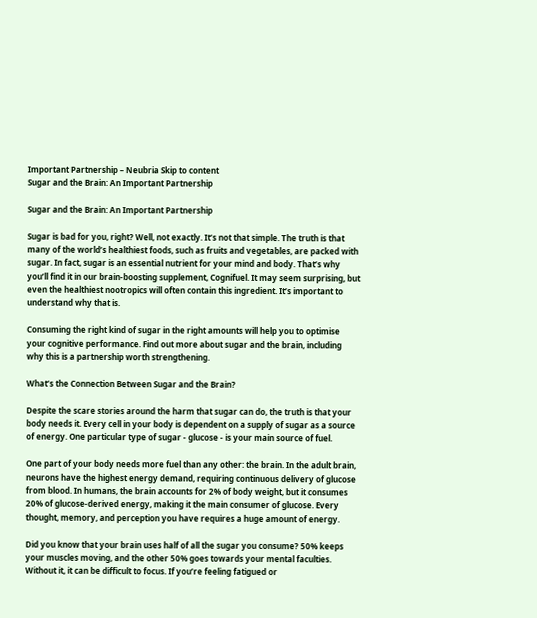Important Partnership – Neubria Skip to content
Sugar and the Brain: An Important Partnership

Sugar and the Brain: An Important Partnership

Sugar is bad for you, right? Well, not exactly. It’s not that simple. The truth is that many of the world’s healthiest foods, such as fruits and vegetables, are packed with sugar. In fact, sugar is an essential nutrient for your mind and body. That’s why you’ll find it in our brain-boosting supplement, Cognifuel. It may seem surprising, but even the healthiest nootropics will often contain this ingredient. It’s important to understand why that is.

Consuming the right kind of sugar in the right amounts will help you to optimise your cognitive performance. Find out more about sugar and the brain, including why this is a partnership worth strengthening.

What’s the Connection Between Sugar and the Brain?

Despite the scare stories around the harm that sugar can do, the truth is that your body needs it. Every cell in your body is dependent on a supply of sugar as a source of energy. One particular type of sugar - glucose - is your main source of fuel.

One part of your body needs more fuel than any other: the brain. In the adult brain, neurons have the highest energy demand, requiring continuous delivery of glucose from blood. In humans, the brain accounts for 2% of body weight, but it consumes 20% of glucose-derived energy, making it the main consumer of glucose. Every thought, memory, and perception you have requires a huge amount of energy.

Did you know that your brain uses half of all the sugar you consume? 50% keeps your muscles moving, and the other 50% goes towards your mental faculties. Without it, it can be difficult to focus. If you’re feeling fatigued or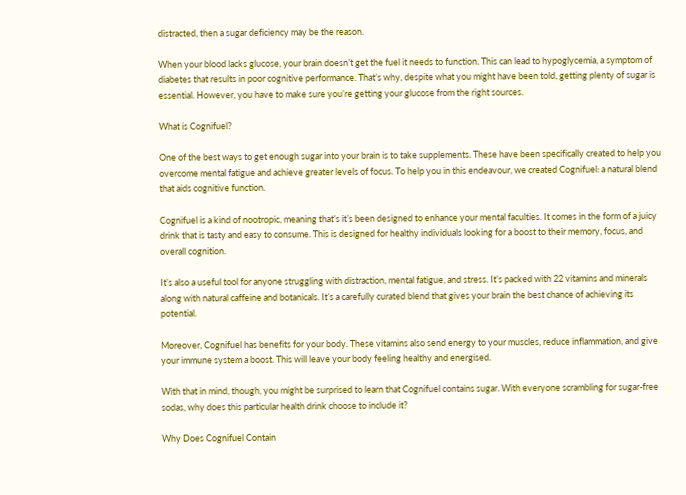distracted, then a sugar deficiency may be the reason.

When your blood lacks glucose, your brain doesn’t get the fuel it needs to function. This can lead to hypoglycemia, a symptom of diabetes that results in poor cognitive performance. That’s why, despite what you might have been told, getting plenty of sugar is essential. However, you have to make sure you’re getting your glucose from the right sources.

What is Cognifuel?

One of the best ways to get enough sugar into your brain is to take supplements. These have been specifically created to help you overcome mental fatigue and achieve greater levels of focus. To help you in this endeavour, we created Cognifuel: a natural blend that aids cognitive function.

Cognifuel is a kind of nootropic, meaning that’s it’s been designed to enhance your mental faculties. It comes in the form of a juicy drink that is tasty and easy to consume. This is designed for healthy individuals looking for a boost to their memory, focus, and overall cognition.

It’s also a useful tool for anyone struggling with distraction, mental fatigue, and stress. It’s packed with 22 vitamins and minerals along with natural caffeine and botanicals. It’s a carefully curated blend that gives your brain the best chance of achieving its potential.

Moreover, Cognifuel has benefits for your body. These vitamins also send energy to your muscles, reduce inflammation, and give your immune system a boost. This will leave your body feeling healthy and energised.

With that in mind, though, you might be surprised to learn that Cognifuel contains sugar. With everyone scrambling for sugar-free sodas, why does this particular health drink choose to include it?

Why Does Cognifuel Contain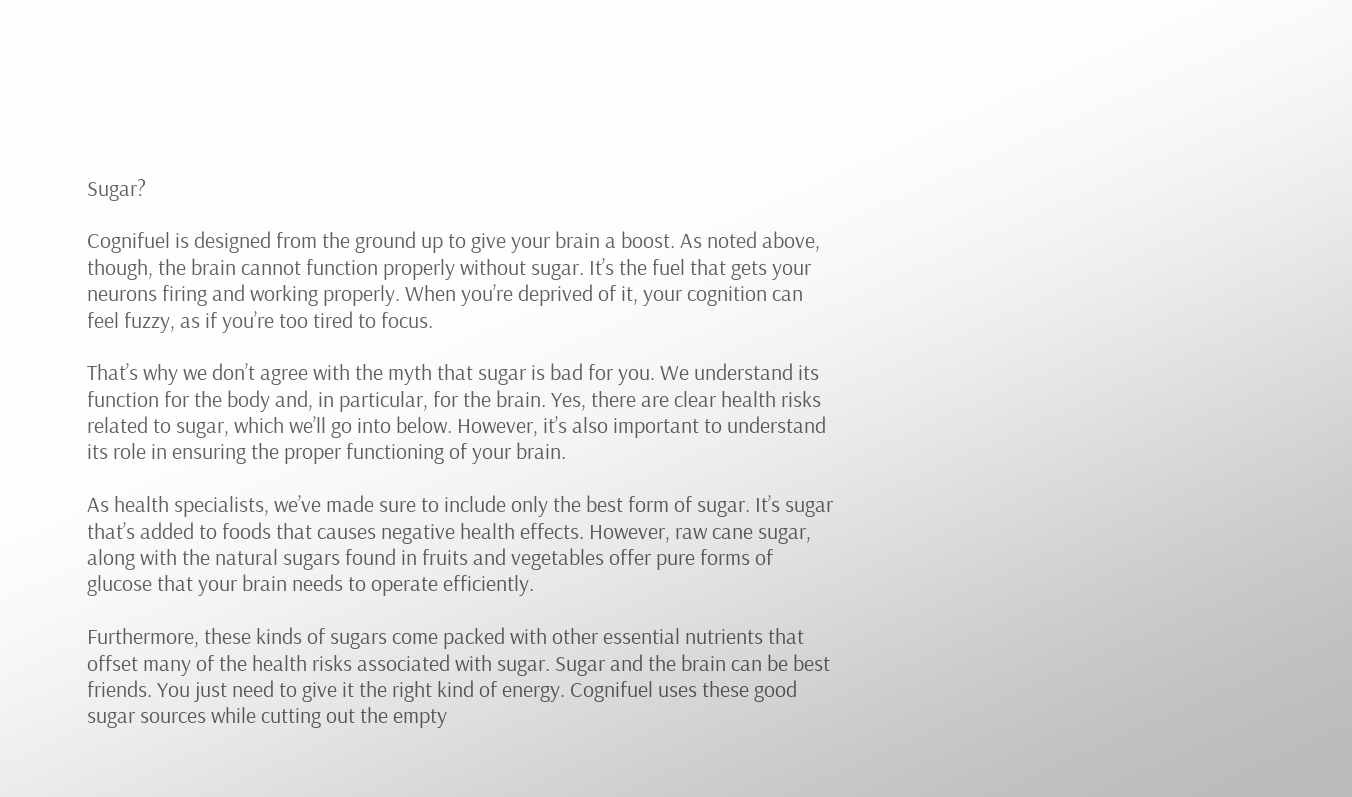Sugar?

Cognifuel is designed from the ground up to give your brain a boost. As noted above, though, the brain cannot function properly without sugar. It’s the fuel that gets your neurons firing and working properly. When you’re deprived of it, your cognition can feel fuzzy, as if you’re too tired to focus.

That’s why we don’t agree with the myth that sugar is bad for you. We understand its function for the body and, in particular, for the brain. Yes, there are clear health risks related to sugar, which we’ll go into below. However, it’s also important to understand its role in ensuring the proper functioning of your brain.

As health specialists, we’ve made sure to include only the best form of sugar. It’s sugar that’s added to foods that causes negative health effects. However, raw cane sugar, along with the natural sugars found in fruits and vegetables offer pure forms of glucose that your brain needs to operate efficiently.

Furthermore, these kinds of sugars come packed with other essential nutrients that offset many of the health risks associated with sugar. Sugar and the brain can be best friends. You just need to give it the right kind of energy. Cognifuel uses these good sugar sources while cutting out the empty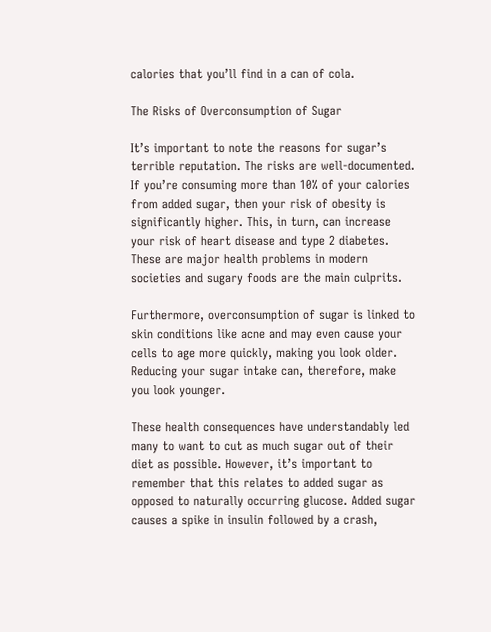calories that you’ll find in a can of cola.

The Risks of Overconsumption of Sugar

It’s important to note the reasons for sugar’s terrible reputation. The risks are well-documented. If you’re consuming more than 10% of your calories from added sugar, then your risk of obesity is significantly higher. This, in turn, can increase your risk of heart disease and type 2 diabetes. These are major health problems in modern societies and sugary foods are the main culprits.

Furthermore, overconsumption of sugar is linked to skin conditions like acne and may even cause your cells to age more quickly, making you look older. Reducing your sugar intake can, therefore, make you look younger.

These health consequences have understandably led many to want to cut as much sugar out of their diet as possible. However, it’s important to remember that this relates to added sugar as opposed to naturally occurring glucose. Added sugar causes a spike in insulin followed by a crash,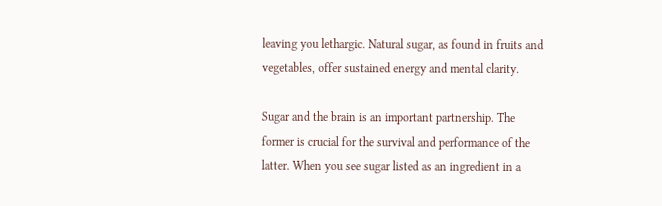leaving you lethargic. Natural sugar, as found in fruits and vegetables, offer sustained energy and mental clarity.

Sugar and the brain is an important partnership. The former is crucial for the survival and performance of the latter. When you see sugar listed as an ingredient in a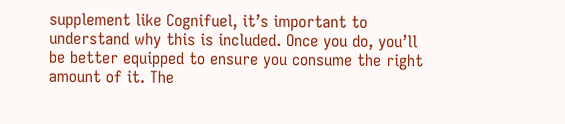supplement like Cognifuel, it’s important to understand why this is included. Once you do, you’ll be better equipped to ensure you consume the right amount of it. The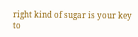right kind of sugar is your key to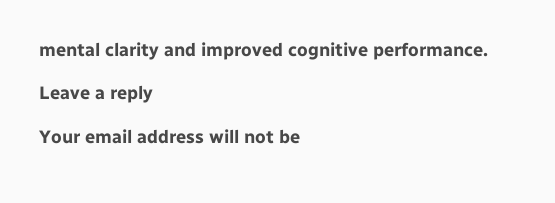mental clarity and improved cognitive performance.

Leave a reply

Your email address will not be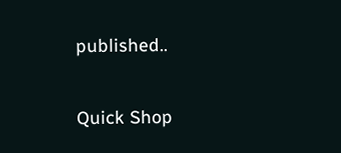published..

Quick Shop